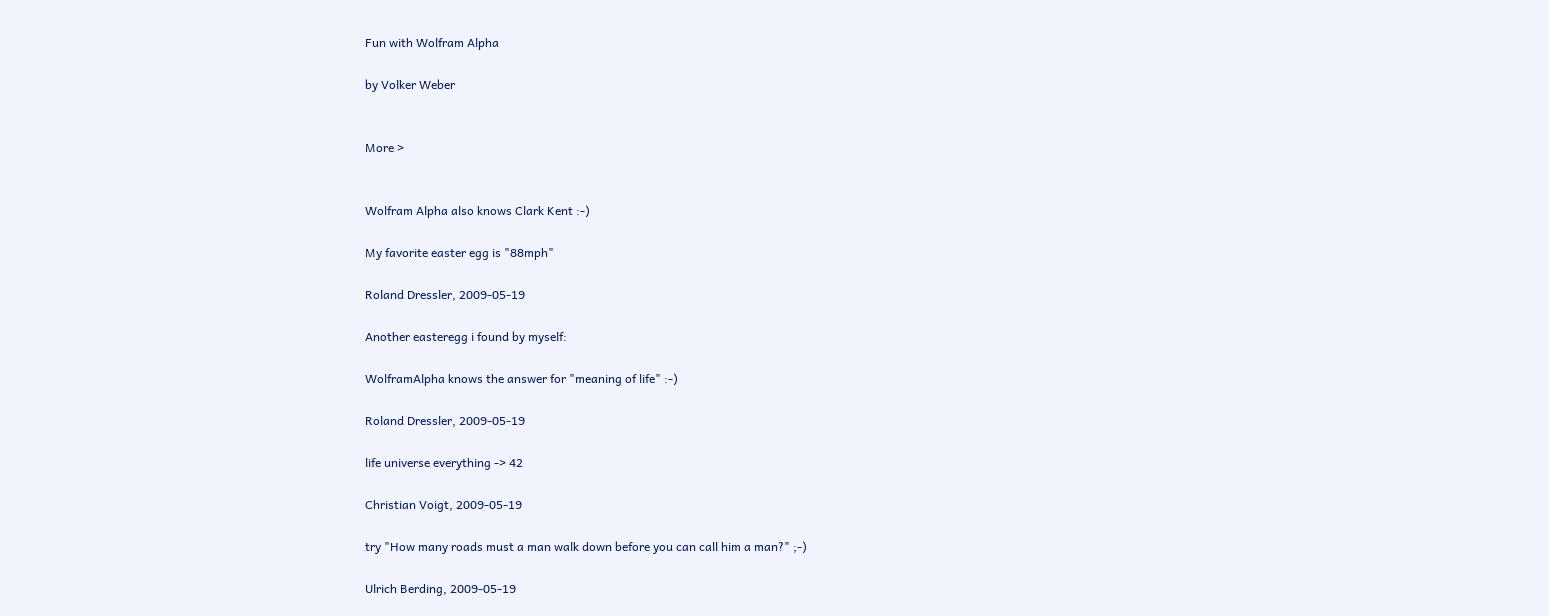Fun with Wolfram Alpha

by Volker Weber


More >


Wolfram Alpha also knows Clark Kent :-)

My favorite easter egg is "88mph"

Roland Dressler, 2009-05-19

Another easteregg i found by myself:

WolframAlpha knows the answer for "meaning of life" :-)

Roland Dressler, 2009-05-19

life universe everything -> 42

Christian Voigt, 2009-05-19

try "How many roads must a man walk down before you can call him a man?" ;-)

Ulrich Berding, 2009-05-19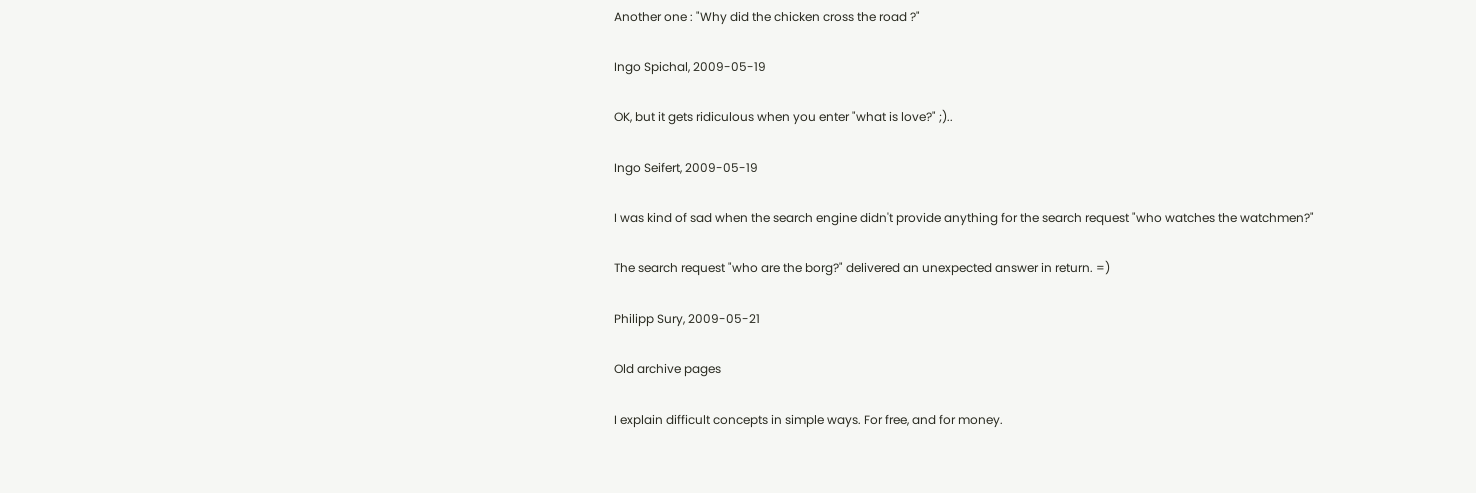Another one : "Why did the chicken cross the road ?"

Ingo Spichal, 2009-05-19

OK, but it gets ridiculous when you enter "what is love?" ;)..

Ingo Seifert, 2009-05-19

I was kind of sad when the search engine didn't provide anything for the search request "who watches the watchmen?"

The search request "who are the borg?" delivered an unexpected answer in return. =)

Philipp Sury, 2009-05-21

Old archive pages

I explain difficult concepts in simple ways. For free, and for money.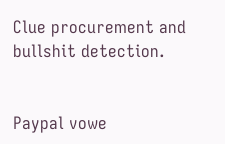Clue procurement and bullshit detection.


Paypal vowe